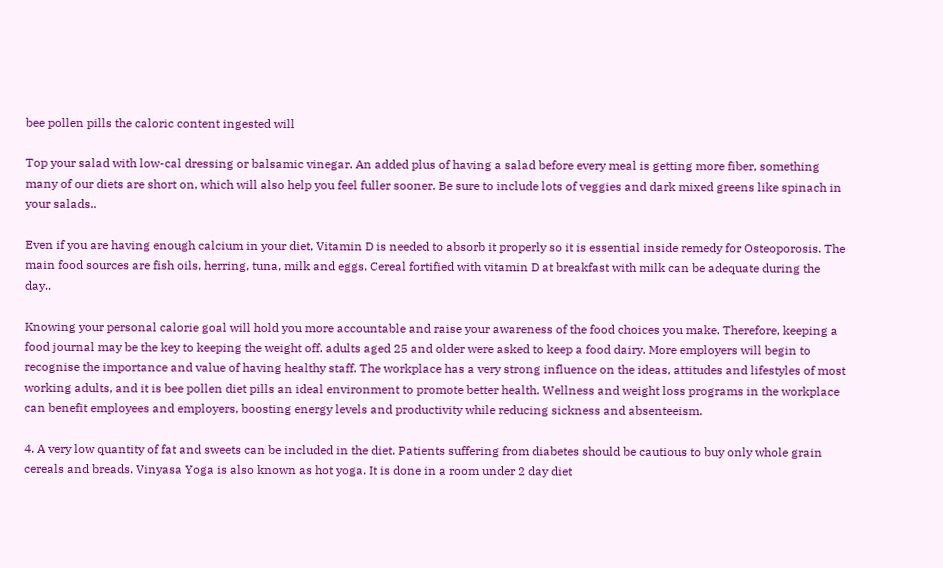bee pollen pills the caloric content ingested will

Top your salad with low-cal dressing or balsamic vinegar. An added plus of having a salad before every meal is getting more fiber, something many of our diets are short on, which will also help you feel fuller sooner. Be sure to include lots of veggies and dark mixed greens like spinach in your salads..

Even if you are having enough calcium in your diet, Vitamin D is needed to absorb it properly so it is essential inside remedy for Osteoporosis. The main food sources are fish oils, herring, tuna, milk and eggs. Cereal fortified with vitamin D at breakfast with milk can be adequate during the day..

Knowing your personal calorie goal will hold you more accountable and raise your awareness of the food choices you make. Therefore, keeping a food journal may be the key to keeping the weight off. adults aged 25 and older were asked to keep a food dairy. More employers will begin to recognise the importance and value of having healthy staff. The workplace has a very strong influence on the ideas, attitudes and lifestyles of most working adults, and it is bee pollen diet pills an ideal environment to promote better health. Wellness and weight loss programs in the workplace can benefit employees and employers, boosting energy levels and productivity while reducing sickness and absenteeism.

4. A very low quantity of fat and sweets can be included in the diet. Patients suffering from diabetes should be cautious to buy only whole grain cereals and breads. Vinyasa Yoga is also known as hot yoga. It is done in a room under 2 day diet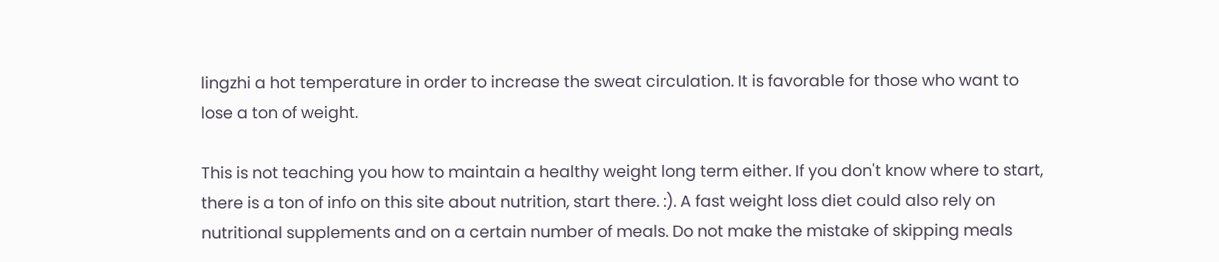lingzhi a hot temperature in order to increase the sweat circulation. It is favorable for those who want to lose a ton of weight.

This is not teaching you how to maintain a healthy weight long term either. If you don't know where to start, there is a ton of info on this site about nutrition, start there. :). A fast weight loss diet could also rely on nutritional supplements and on a certain number of meals. Do not make the mistake of skipping meals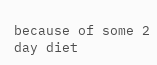because of some 2 day diet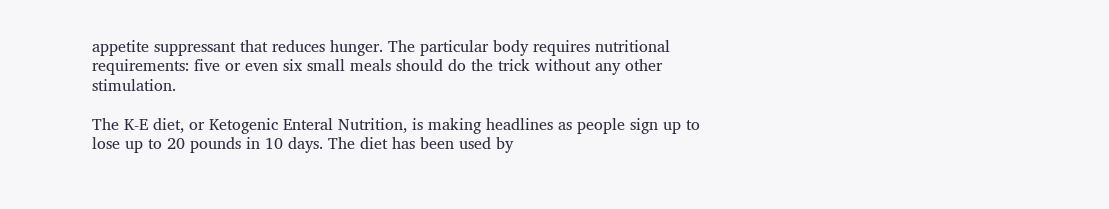appetite suppressant that reduces hunger. The particular body requires nutritional requirements: five or even six small meals should do the trick without any other stimulation.

The K-E diet, or Ketogenic Enteral Nutrition, is making headlines as people sign up to lose up to 20 pounds in 10 days. The diet has been used by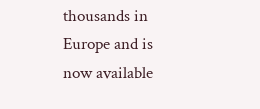thousands in Europe and is now available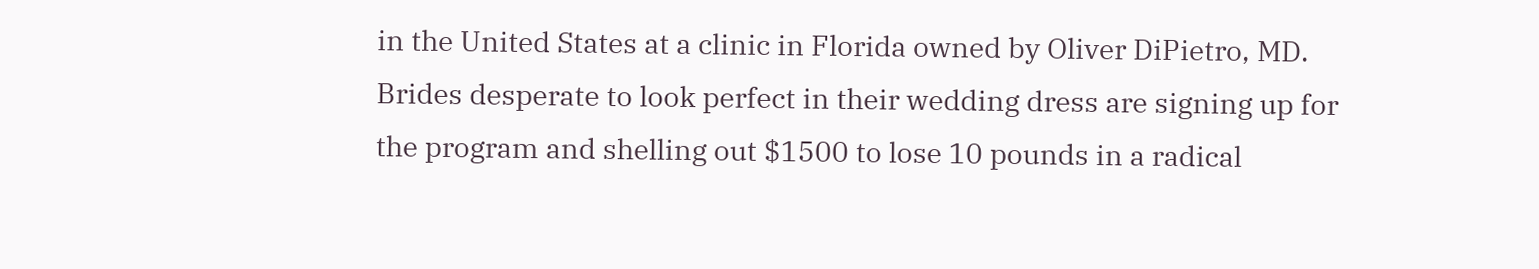in the United States at a clinic in Florida owned by Oliver DiPietro, MD. Brides desperate to look perfect in their wedding dress are signing up for the program and shelling out $1500 to lose 10 pounds in a radical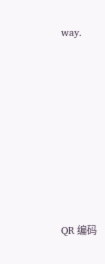way.








QR 编码